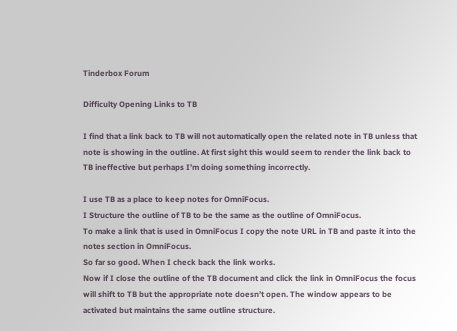Tinderbox Forum

Difficulty Opening Links to TB

I find that a link back to TB will not automatically open the related note in TB unless that note is showing in the outline. At first sight this would seem to render the link back to TB ineffective but perhaps I’m doing something incorrectly.

I use TB as a place to keep notes for OmniFocus.
I Structure the outline of TB to be the same as the outline of OmniFocus.
To make a link that is used in OmniFocus I copy the note URL in TB and paste it into the notes section in OmniFocus.
So far so good. When I check back the link works.
Now if I close the outline of the TB document and click the link in OmniFocus the focus will shift to TB but the appropriate note doesn’t open. The window appears to be activated but maintains the same outline structure.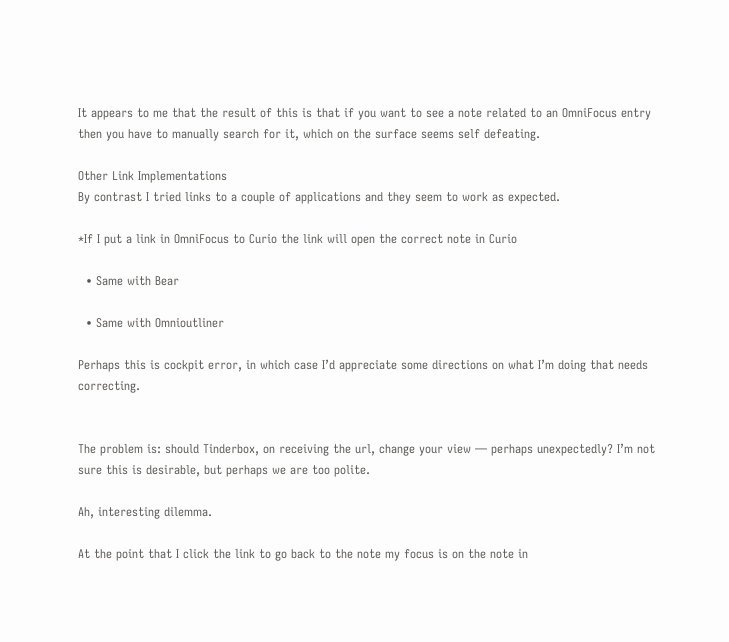It appears to me that the result of this is that if you want to see a note related to an OmniFocus entry then you have to manually search for it, which on the surface seems self defeating.

Other Link Implementations
By contrast I tried links to a couple of applications and they seem to work as expected.

*If I put a link in OmniFocus to Curio the link will open the correct note in Curio

  • Same with Bear

  • Same with Omnioutliner

Perhaps this is cockpit error, in which case I’d appreciate some directions on what I’m doing that needs correcting.


The problem is: should Tinderbox, on receiving the url, change your view — perhaps unexpectedly? I’m not sure this is desirable, but perhaps we are too polite.

Ah, interesting dilemma.

At the point that I click the link to go back to the note my focus is on the note in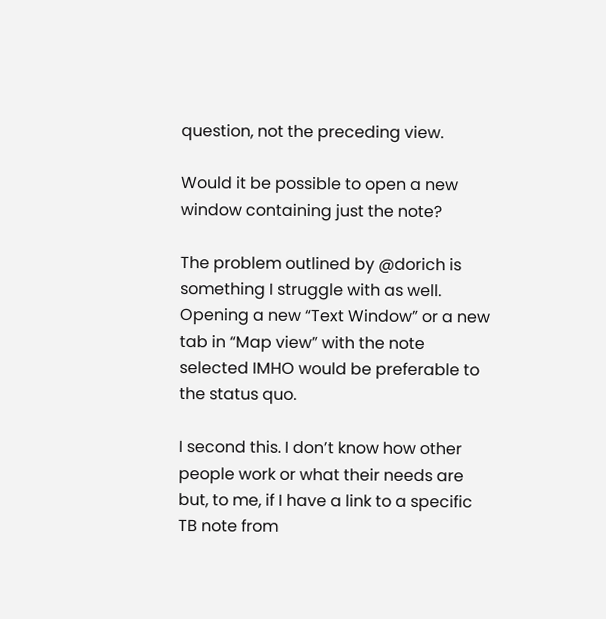question, not the preceding view.

Would it be possible to open a new window containing just the note?

The problem outlined by @dorich is something I struggle with as well. Opening a new “Text Window” or a new tab in “Map view” with the note selected IMHO would be preferable to the status quo.

I second this. I don’t know how other people work or what their needs are but, to me, if I have a link to a specific TB note from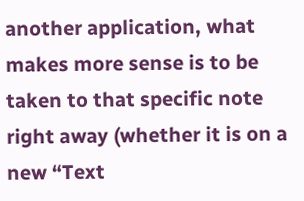another application, what makes more sense is to be taken to that specific note right away (whether it is on a new “Text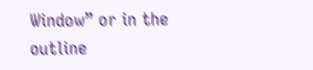Window” or in the outline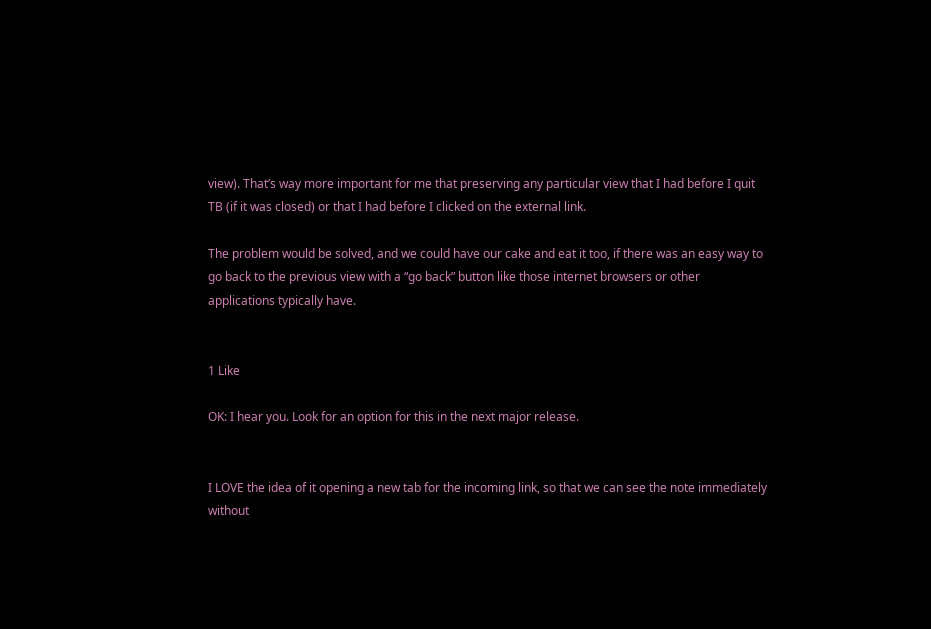view). That’s way more important for me that preserving any particular view that I had before I quit TB (if it was closed) or that I had before I clicked on the external link.

The problem would be solved, and we could have our cake and eat it too, if there was an easy way to go back to the previous view with a “go back” button like those internet browsers or other applications typically have.


1 Like

OK: I hear you. Look for an option for this in the next major release.


I LOVE the idea of it opening a new tab for the incoming link, so that we can see the note immediately without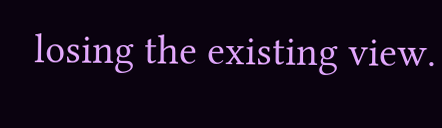losing the existing view.